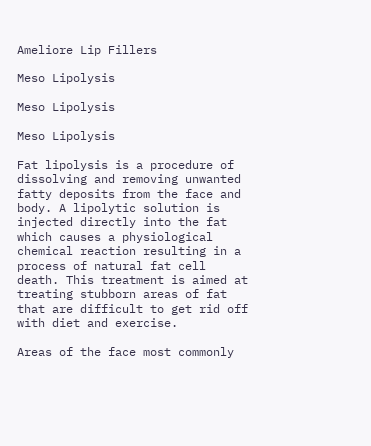Ameliore Lip Fillers

Meso Lipolysis

Meso Lipolysis

Meso Lipolysis

Fat lipolysis is a procedure of dissolving and removing unwanted fatty deposits from the face and body. A lipolytic solution is injected directly into the fat which causes a physiological chemical reaction resulting in a process of natural fat cell death. This treatment is aimed at treating stubborn areas of fat that are difficult to get rid off with diet and exercise.

Areas of the face most commonly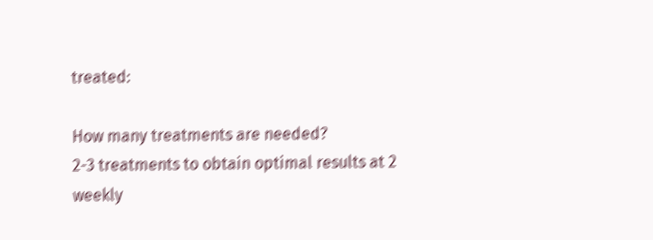treated:

How many treatments are needed?
2-3 treatments to obtain optimal results at 2 weekly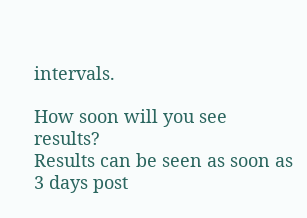intervals.

How soon will you see results?
Results can be seen as soon as 3 days post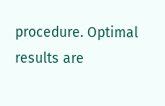procedure. Optimal results are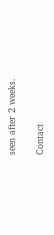seen after 2 weeks.

Contact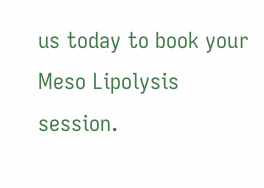us today to book your Meso Lipolysis session.